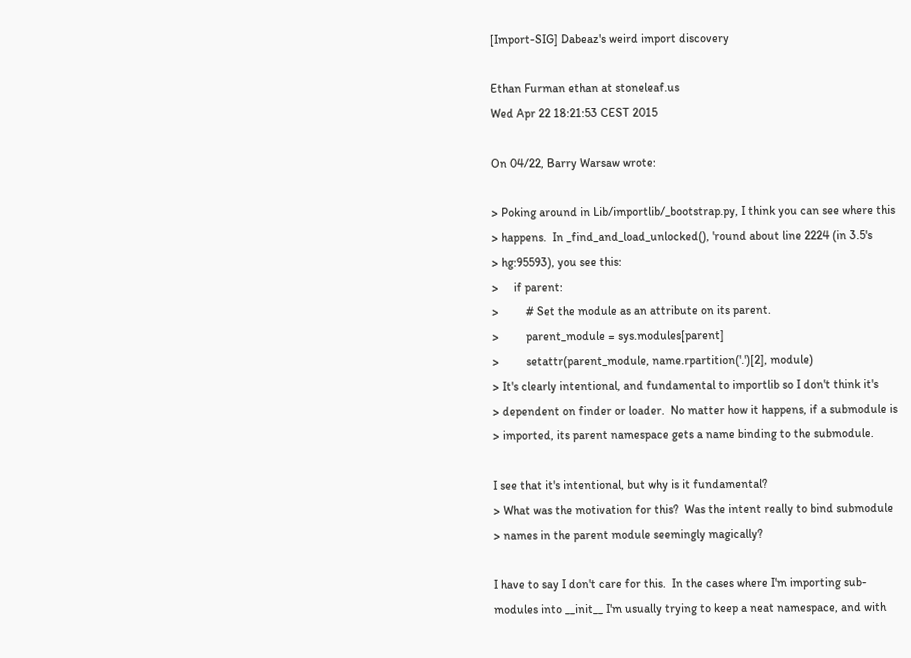[Import-SIG] Dabeaz's weird import discovery

Ethan Furman ethan at stoneleaf.us
Wed Apr 22 18:21:53 CEST 2015

On 04/22, Barry Warsaw wrote:

> Poking around in Lib/importlib/_bootstrap.py, I think you can see where this
> happens.  In _find_and_load_unlocked(), 'round about line 2224 (in 3.5's
> hg:95593), you see this:
>     if parent:
>         # Set the module as an attribute on its parent.
>         parent_module = sys.modules[parent]
>         setattr(parent_module, name.rpartition('.')[2], module)
> It's clearly intentional, and fundamental to importlib so I don't think it's
> dependent on finder or loader.  No matter how it happens, if a submodule is
> imported, its parent namespace gets a name binding to the submodule.

I see that it's intentional, but why is it fundamental?
> What was the motivation for this?  Was the intent really to bind submodule
> names in the parent module seemingly magically?

I have to say I don't care for this.  In the cases where I'm importing sub-
modules into __init__ I'm usually trying to keep a neat namespace, and with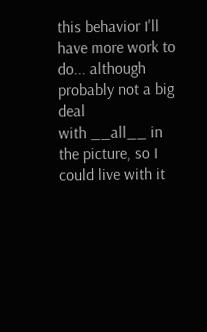this behavior I'll have more work to do... although probably not a big deal
with __all__ in the picture, so I could live with it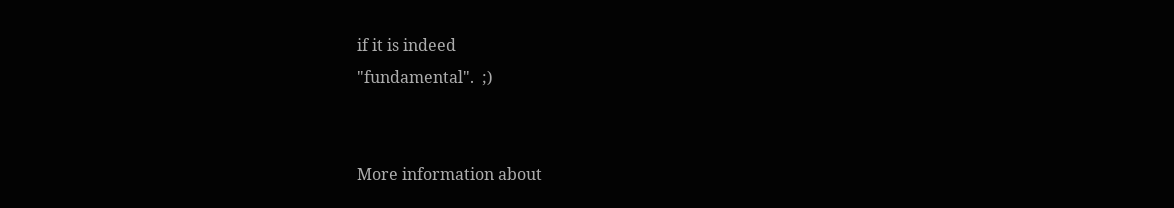if it is indeed
"fundamental".  ;)


More information about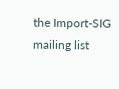the Import-SIG mailing list